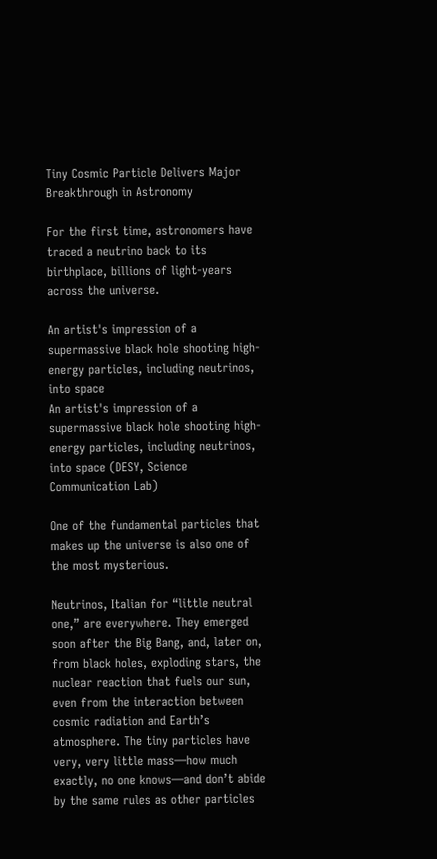Tiny Cosmic Particle Delivers Major Breakthrough in Astronomy

For the first time, astronomers have traced a neutrino back to its birthplace, billions of light-years across the universe.

An artist's impression of a supermassive black hole shooting high-energy particles, including neutrinos, into space
An artist's impression of a supermassive black hole shooting high-energy particles, including neutrinos, into space (DESY, Science Communication Lab)

One of the fundamental particles that makes up the universe is also one of the most mysterious.

Neutrinos, Italian for “little neutral one,” are everywhere. They emerged soon after the Big Bang, and, later on, from black holes, exploding stars, the nuclear reaction that fuels our sun, even from the interaction between cosmic radiation and Earth’s atmosphere. The tiny particles have very, very little mass—how much exactly, no one knows—and don’t abide by the same rules as other particles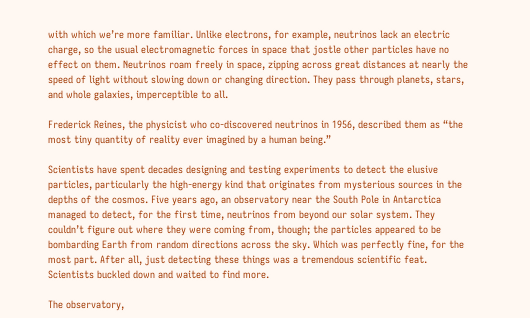with which we’re more familiar. Unlike electrons, for example, neutrinos lack an electric charge, so the usual electromagnetic forces in space that jostle other particles have no effect on them. Neutrinos roam freely in space, zipping across great distances at nearly the speed of light without slowing down or changing direction. They pass through planets, stars, and whole galaxies, imperceptible to all.

Frederick Reines, the physicist who co-discovered neutrinos in 1956, described them as “the most tiny quantity of reality ever imagined by a human being.”

Scientists have spent decades designing and testing experiments to detect the elusive particles, particularly the high-energy kind that originates from mysterious sources in the depths of the cosmos. Five years ago, an observatory near the South Pole in Antarctica managed to detect, for the first time, neutrinos from beyond our solar system. They couldn’t figure out where they were coming from, though; the particles appeared to be bombarding Earth from random directions across the sky. Which was perfectly fine, for the most part. After all, just detecting these things was a tremendous scientific feat. Scientists buckled down and waited to find more.

The observatory,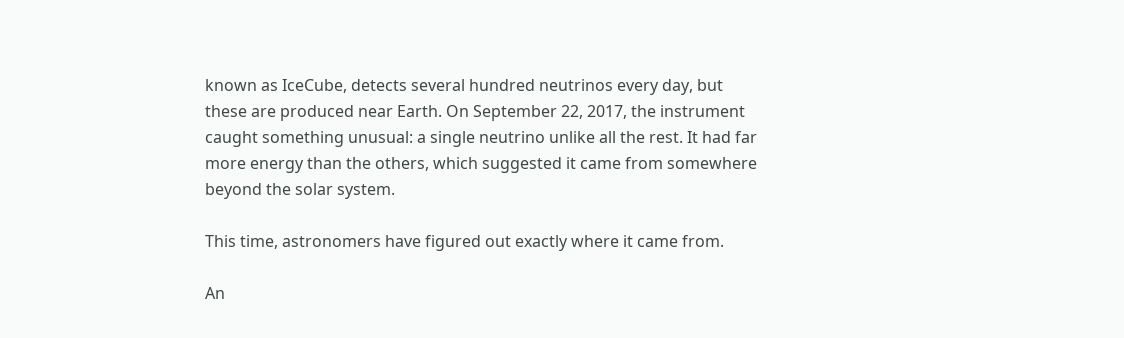known as IceCube, detects several hundred neutrinos every day, but these are produced near Earth. On September 22, 2017, the instrument caught something unusual: a single neutrino unlike all the rest. It had far more energy than the others, which suggested it came from somewhere beyond the solar system.

This time, astronomers have figured out exactly where it came from.

An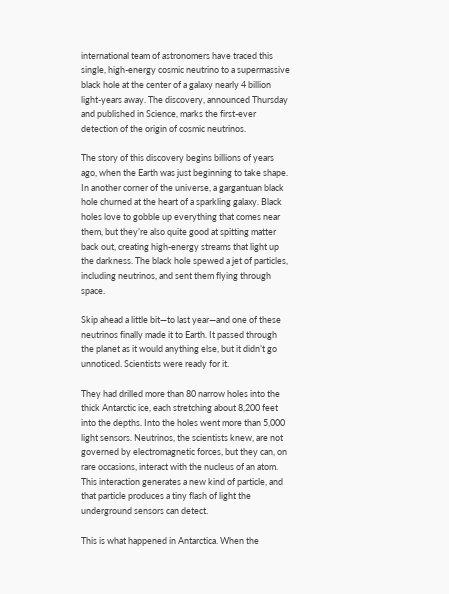international team of astronomers have traced this single, high-energy cosmic neutrino to a supermassive black hole at the center of a galaxy nearly 4 billion light-years away. The discovery, announced Thursday and published in Science, marks the first-ever detection of the origin of cosmic neutrinos.

The story of this discovery begins billions of years ago, when the Earth was just beginning to take shape. In another corner of the universe, a gargantuan black hole churned at the heart of a sparkling galaxy. Black holes love to gobble up everything that comes near them, but they’re also quite good at spitting matter back out, creating high-energy streams that light up the darkness. The black hole spewed a jet of particles, including neutrinos, and sent them flying through space.

Skip ahead a little bit—to last year—and one of these neutrinos finally made it to Earth. It passed through the planet as it would anything else, but it didn’t go unnoticed. Scientists were ready for it.

They had drilled more than 80 narrow holes into the thick Antarctic ice, each stretching about 8,200 feet into the depths. Into the holes went more than 5,000 light sensors. Neutrinos, the scientists knew, are not governed by electromagnetic forces, but they can, on rare occasions, interact with the nucleus of an atom. This interaction generates a new kind of particle, and that particle produces a tiny flash of light the underground sensors can detect.

This is what happened in Antarctica. When the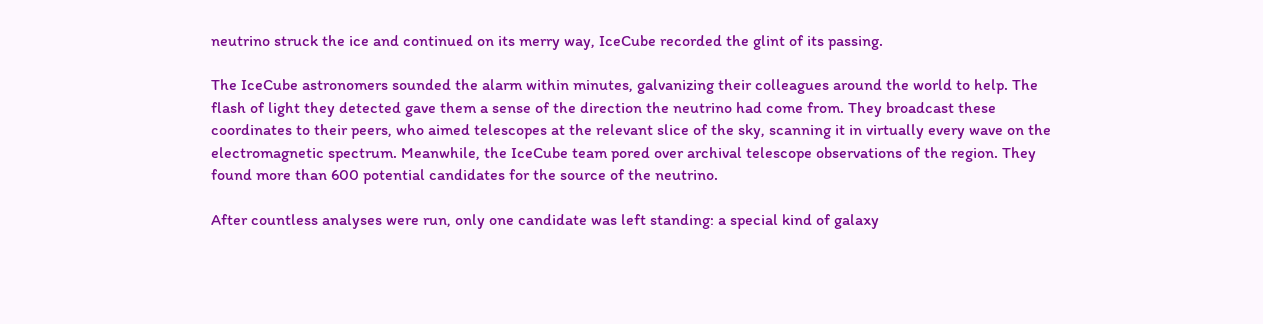neutrino struck the ice and continued on its merry way, IceCube recorded the glint of its passing.

The IceCube astronomers sounded the alarm within minutes, galvanizing their colleagues around the world to help. The flash of light they detected gave them a sense of the direction the neutrino had come from. They broadcast these coordinates to their peers, who aimed telescopes at the relevant slice of the sky, scanning it in virtually every wave on the electromagnetic spectrum. Meanwhile, the IceCube team pored over archival telescope observations of the region. They found more than 600 potential candidates for the source of the neutrino.

After countless analyses were run, only one candidate was left standing: a special kind of galaxy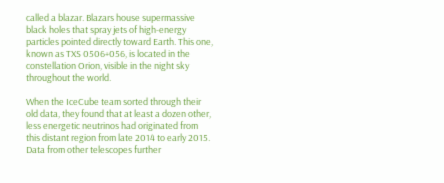called a blazar. Blazars house supermassive black holes that spray jets of high-energy particles pointed directly toward Earth. This one, known as TXS 0506+056, is located in the constellation Orion, visible in the night sky throughout the world.

When the IceCube team sorted through their old data, they found that at least a dozen other, less energetic neutrinos had originated from this distant region from late 2014 to early 2015. Data from other telescopes further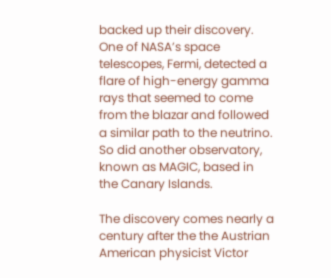backed up their discovery. One of NASA’s space telescopes, Fermi, detected a flare of high-energy gamma rays that seemed to come from the blazar and followed a similar path to the neutrino. So did another observatory, known as MAGIC, based in the Canary Islands.

The discovery comes nearly a century after the the Austrian American physicist Victor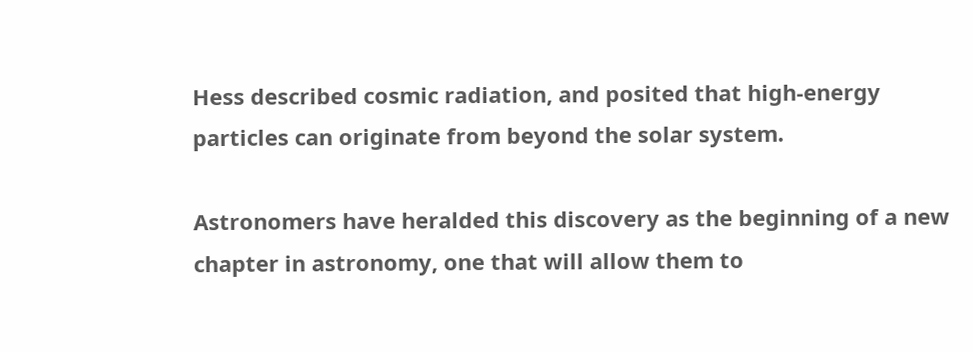Hess described cosmic radiation, and posited that high-energy particles can originate from beyond the solar system.

Astronomers have heralded this discovery as the beginning of a new chapter in astronomy, one that will allow them to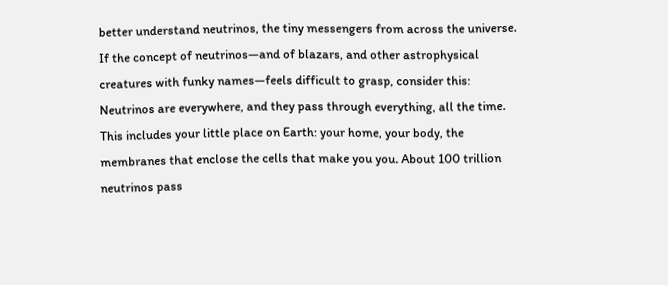better understand neutrinos, the tiny messengers from across the universe. If the concept of neutrinos—and of blazars, and other astrophysical creatures with funky names—feels difficult to grasp, consider this: Neutrinos are everywhere, and they pass through everything, all the time. This includes your little place on Earth: your home, your body, the membranes that enclose the cells that make you you. About 100 trillion neutrinos pass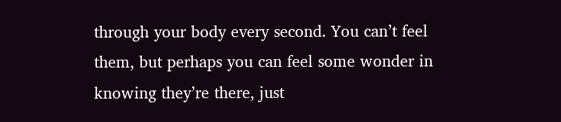through your body every second. You can’t feel them, but perhaps you can feel some wonder in knowing they’re there, just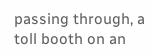passing through, a toll booth on an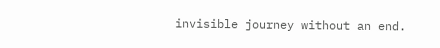invisible journey without an end.